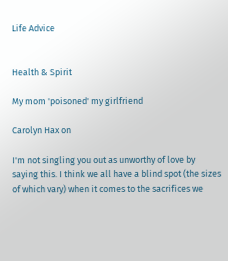Life Advice


Health & Spirit

My mom 'poisoned' my girlfriend

Carolyn Hax on

I'm not singling you out as unworthy of love by saying this. I think we all have a blind spot (the sizes of which vary) when it comes to the sacrifices we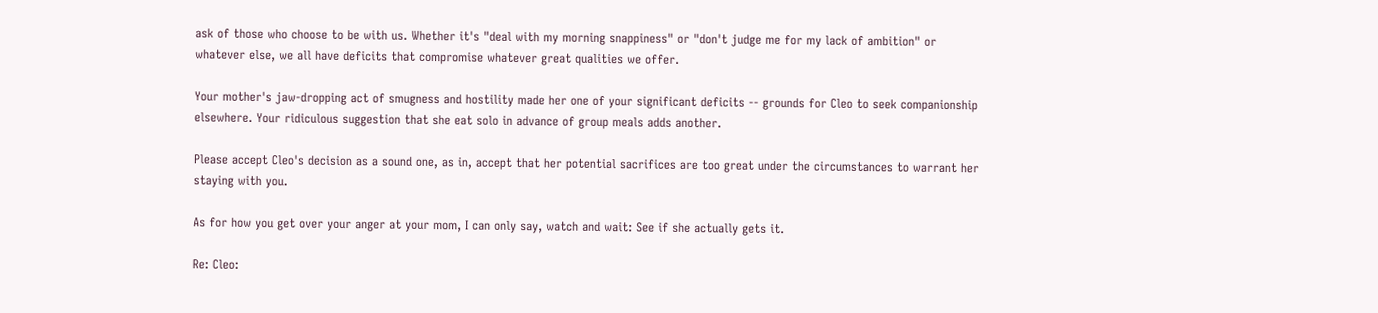ask of those who choose to be with us. Whether it's "deal with my morning snappiness" or "don't judge me for my lack of ambition" or whatever else, we all have deficits that compromise whatever great qualities we offer.

Your mother's jaw-dropping act of smugness and hostility made her one of your significant deficits -- grounds for Cleo to seek companionship elsewhere. Your ridiculous suggestion that she eat solo in advance of group meals adds another.

Please accept Cleo's decision as a sound one, as in, accept that her potential sacrifices are too great under the circumstances to warrant her staying with you.

As for how you get over your anger at your mom, I can only say, watch and wait: See if she actually gets it.

Re: Cleo: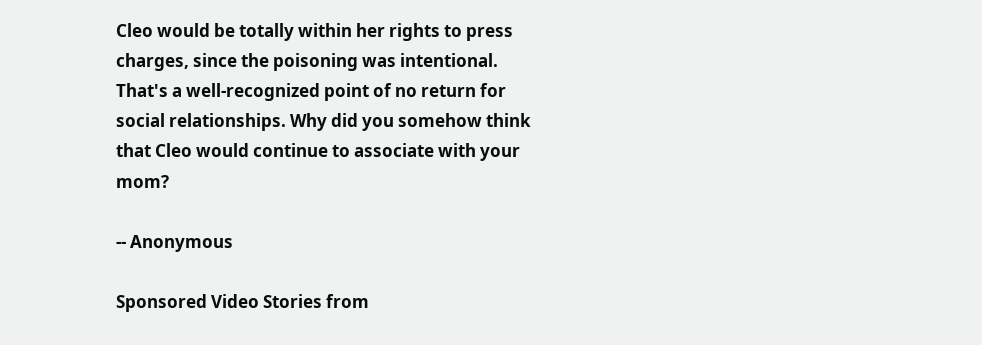Cleo would be totally within her rights to press charges, since the poisoning was intentional. That's a well-recognized point of no return for social relationships. Why did you somehow think that Cleo would continue to associate with your mom?

-- Anonymous

Sponsored Video Stories from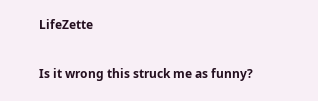LifeZette

Is it wrong this struck me as funny?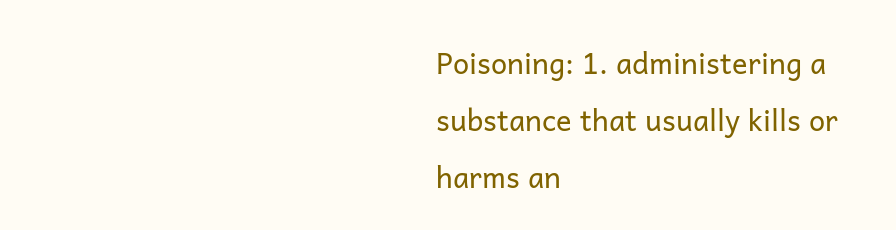Poisoning: 1. administering a substance that usually kills or harms an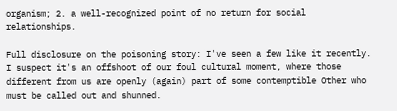organism; 2. a well-recognized point of no return for social relationships.

Full disclosure on the poisoning story: I've seen a few like it recently. I suspect it's an offshoot of our foul cultural moment, where those different from us are openly (again) part of some contemptible Other who must be called out and shunned.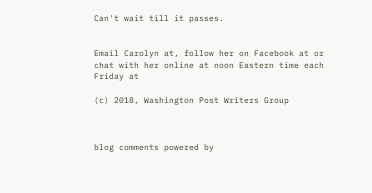Can't wait till it passes.


Email Carolyn at, follow her on Facebook at or chat with her online at noon Eastern time each Friday at

(c) 2018, Washington Post Writers Group



blog comments powered by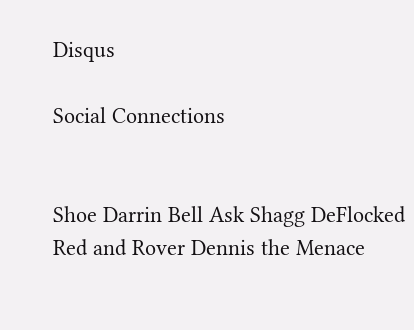Disqus

Social Connections


Shoe Darrin Bell Ask Shagg DeFlocked Red and Rover Dennis the Menace